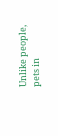Unlike people, pets in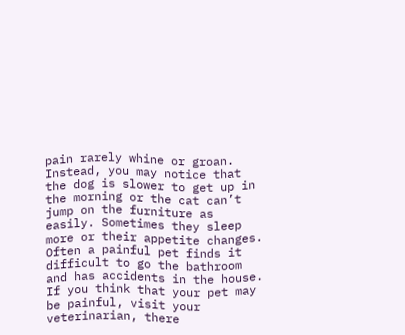pain rarely whine or groan. Instead, you may notice that the dog is slower to get up in the morning or the cat can’t jump on the furniture as easily. Sometimes they sleep more or their appetite changes. Often a painful pet finds it difficult to go the bathroom and has accidents in the house. If you think that your pet may be painful, visit your veterinarian, there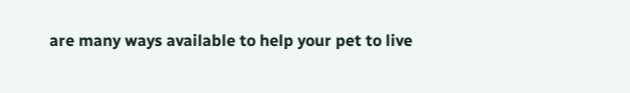are many ways available to help your pet to live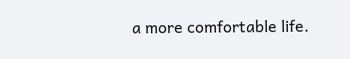a more comfortable life.